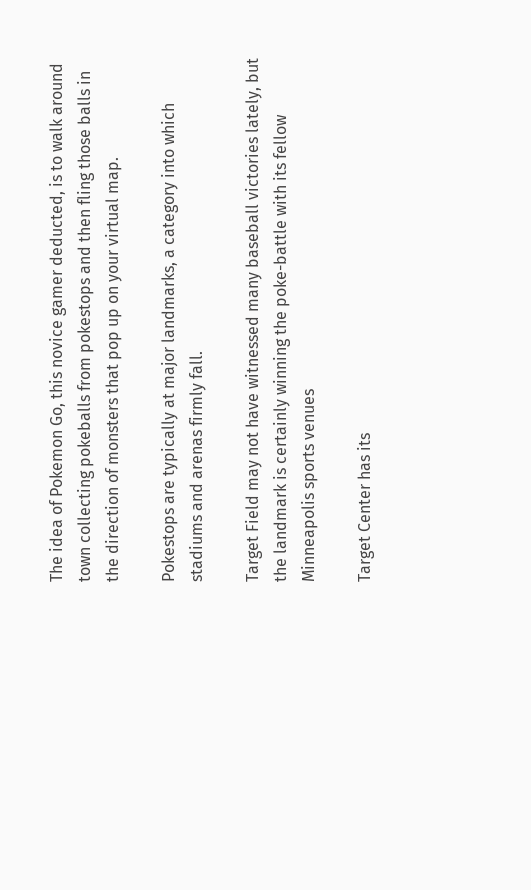The idea of Pokemon Go, this novice gamer deducted, is to walk around town collecting pokeballs from pokestops and then fling those balls in the direction of monsters that pop up on your virtual map.

Pokestops are typically at major landmarks, a category into which stadiums and arenas firmly fall.

Target Field may not have witnessed many baseball victories lately, but the landmark is certainly winning the poke-battle with its fellow Minneapolis sports venues

Target Center has its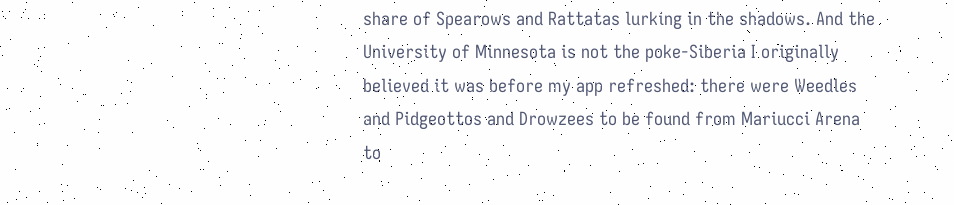share of Spearows and Rattatas lurking in the shadows. And the University of Minnesota is not the poke-Siberia I originally believed it was before my app refreshed: there were Weedles and Pidgeottos and Drowzees to be found from Mariucci Arena to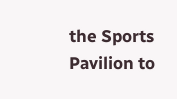the Sports Pavilion to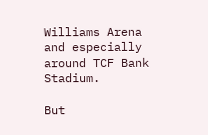Williams Arena and especially around TCF Bank Stadium.

But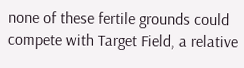none of these fertile grounds could compete with Target Field, a relative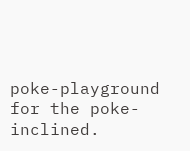poke-playground for the poke-inclined.